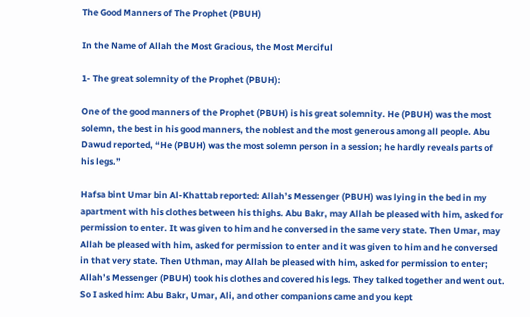The Good Manners of The Prophet (PBUH)

In the Name of Allah the Most Gracious, the Most Merciful

1- The great solemnity of the Prophet (PBUH):

One of the good manners of the Prophet (PBUH) is his great solemnity. He (PBUH) was the most solemn, the best in his good manners, the noblest and the most generous among all people. Abu Dawud reported, “He (PBUH) was the most solemn person in a session; he hardly reveals parts of his legs.”

Hafsa bint Umar bin Al-Khattab reported: Allah’s Messenger (PBUH) was lying in the bed in my apartment with his clothes between his thighs. Abu Bakr, may Allah be pleased with him, asked for permission to enter. It was given to him and he conversed in the same very state. Then Umar, may Allah be pleased with him, asked for permission to enter and it was given to him and he conversed in that very state. Then Uthman, may Allah be pleased with him, asked for permission to enter; Allah’s Messenger (PBUH) took his clothes and covered his legs. They talked together and went out. So I asked him: Abu Bakr, Umar, Ali, and other companions came and you kept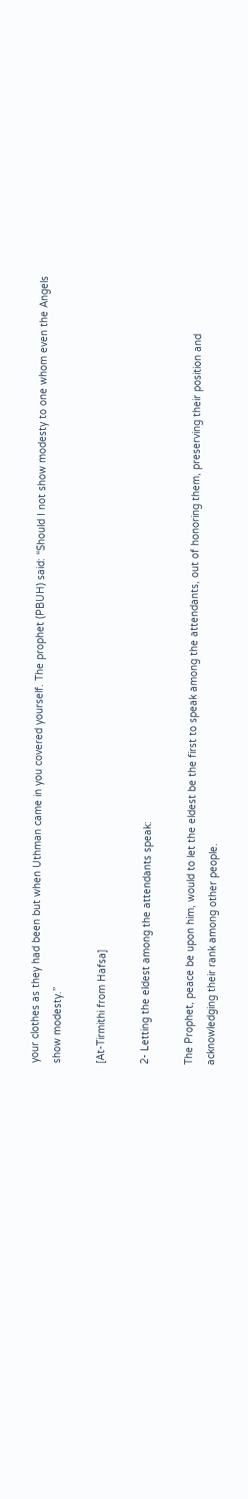your clothes as they had been but when Uthman came in you covered yourself. The prophet (PBUH) said: “Should I not show modesty to one whom even the Angels show modesty.”

[At-Tirmithi from Hafsa]

2- Letting the eldest among the attendants speak:

The Prophet, peace be upon him, would to let the eldest be the first to speak among the attendants, out of honoring them, preserving their position and acknowledging their rank among other people.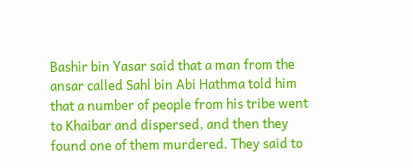Bashir bin Yasar said that a man from the ansar called Sahl bin Abi Hathma told him that a number of people from his tribe went to Khaibar and dispersed, and then they found one of them murdered. They said to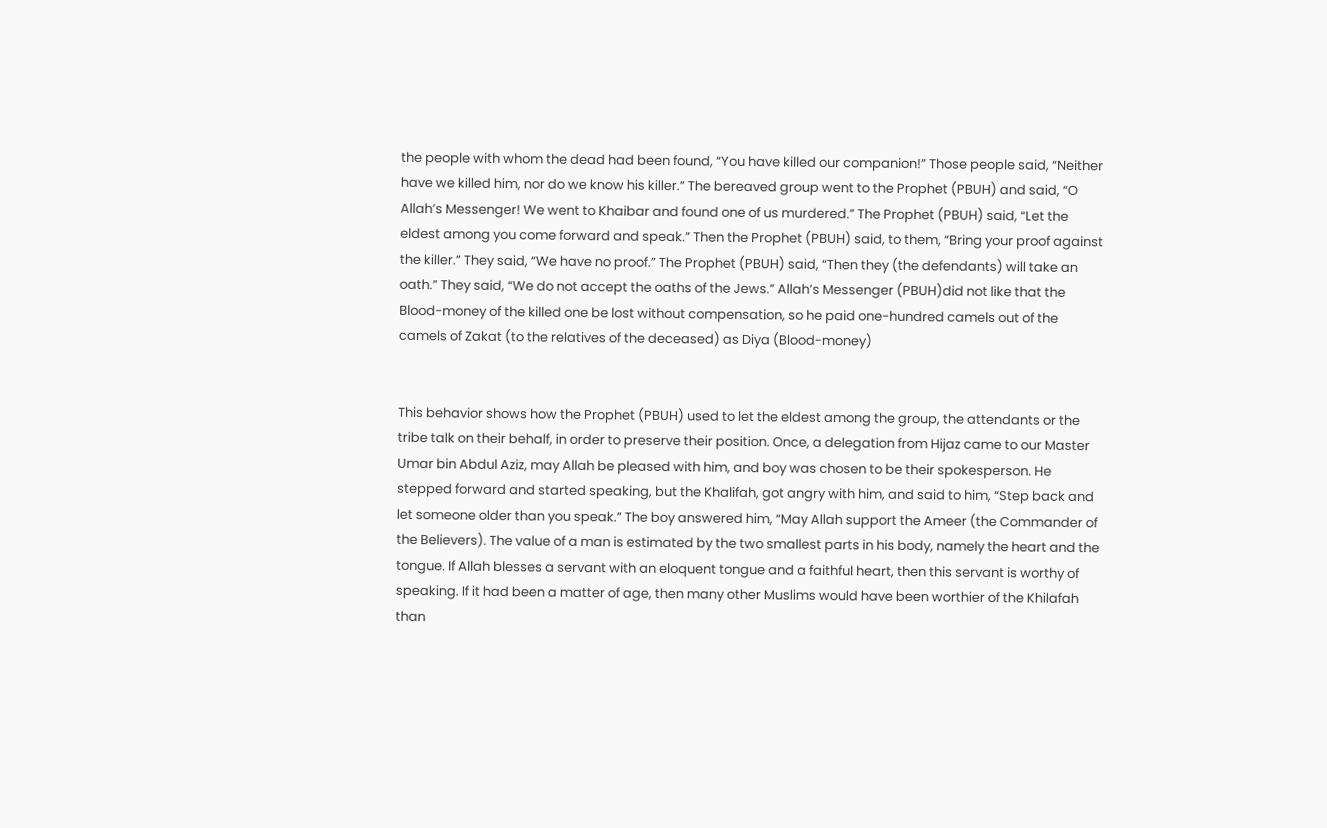the people with whom the dead had been found, “You have killed our companion!” Those people said, “Neither have we killed him, nor do we know his killer.” The bereaved group went to the Prophet (PBUH) and said, “O Allah’s Messenger! We went to Khaibar and found one of us murdered.” The Prophet (PBUH) said, “Let the eldest among you come forward and speak.” Then the Prophet (PBUH) said, to them, “Bring your proof against the killer.” They said, “We have no proof.” The Prophet (PBUH) said, “Then they (the defendants) will take an oath.” They said, “We do not accept the oaths of the Jews.” Allah’s Messenger (PBUH)did not like that the Blood-money of the killed one be lost without compensation, so he paid one-hundred camels out of the camels of Zakat (to the relatives of the deceased) as Diya (Blood-money)


This behavior shows how the Prophet (PBUH) used to let the eldest among the group, the attendants or the tribe talk on their behalf, in order to preserve their position. Once, a delegation from Hijaz came to our Master Umar bin Abdul Aziz, may Allah be pleased with him, and boy was chosen to be their spokesperson. He stepped forward and started speaking, but the Khalifah, got angry with him, and said to him, “Step back and let someone older than you speak.” The boy answered him, “May Allah support the Ameer (the Commander of the Believers). The value of a man is estimated by the two smallest parts in his body, namely the heart and the tongue. If Allah blesses a servant with an eloquent tongue and a faithful heart, then this servant is worthy of speaking. If it had been a matter of age, then many other Muslims would have been worthier of the Khilafah than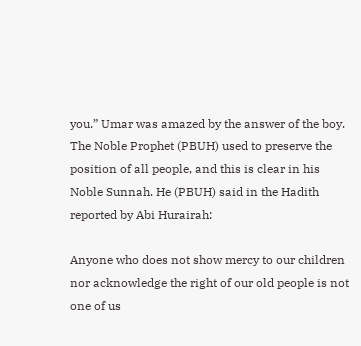you.” Umar was amazed by the answer of the boy.
The Noble Prophet (PBUH) used to preserve the position of all people, and this is clear in his Noble Sunnah. He (PBUH) said in the Hadith reported by Abi Hurairah:

Anyone who does not show mercy to our children nor acknowledge the right of our old people is not one of us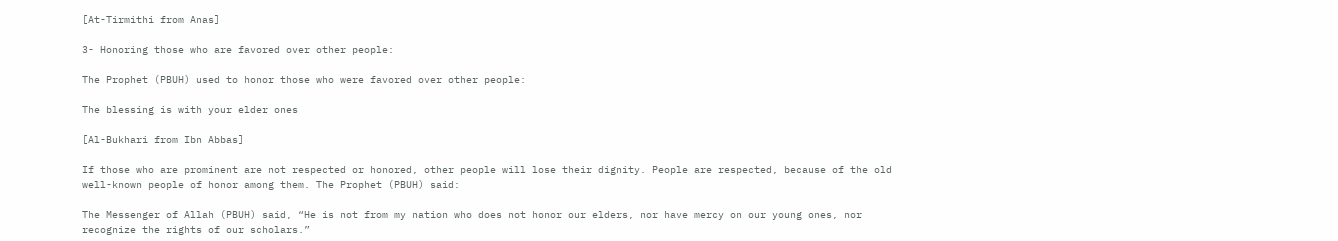[At-Tirmithi from Anas]

3- Honoring those who are favored over other people:

The Prophet (PBUH) used to honor those who were favored over other people:

The blessing is with your elder ones

[Al-Bukhari from Ibn Abbas]

If those who are prominent are not respected or honored, other people will lose their dignity. People are respected, because of the old well-known people of honor among them. The Prophet (PBUH) said:

The Messenger of Allah (PBUH) said, “He is not from my nation who does not honor our elders, nor have mercy on our young ones, nor recognize the rights of our scholars.”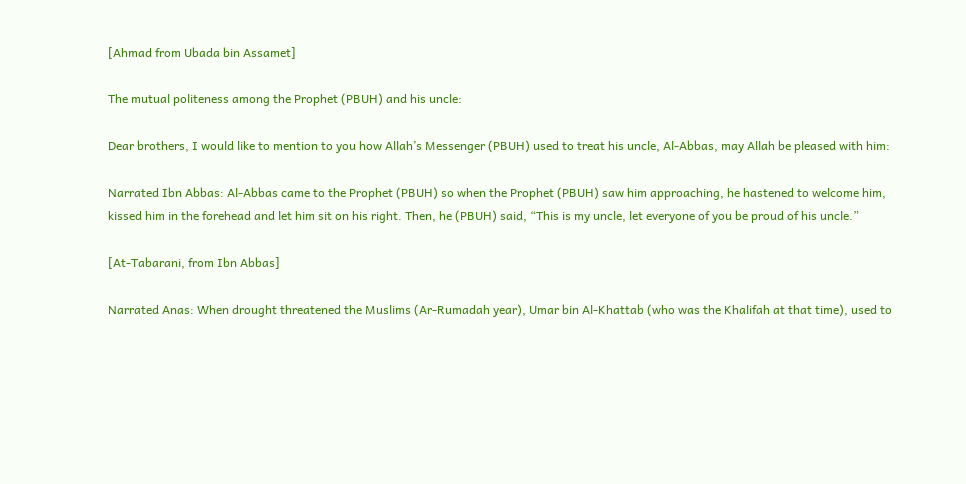[Ahmad from Ubada bin Assamet]

The mutual politeness among the Prophet (PBUH) and his uncle:

Dear brothers, I would like to mention to you how Allah’s Messenger (PBUH) used to treat his uncle, Al-Abbas, may Allah be pleased with him:

Narrated Ibn Abbas: Al-Abbas came to the Prophet (PBUH) so when the Prophet (PBUH) saw him approaching, he hastened to welcome him, kissed him in the forehead and let him sit on his right. Then, he (PBUH) said, “This is my uncle, let everyone of you be proud of his uncle.”

[At-Tabarani, from Ibn Abbas]

Narrated Anas: When drought threatened the Muslims (Ar-Rumadah year), Umar bin Al-Khattab (who was the Khalifah at that time), used to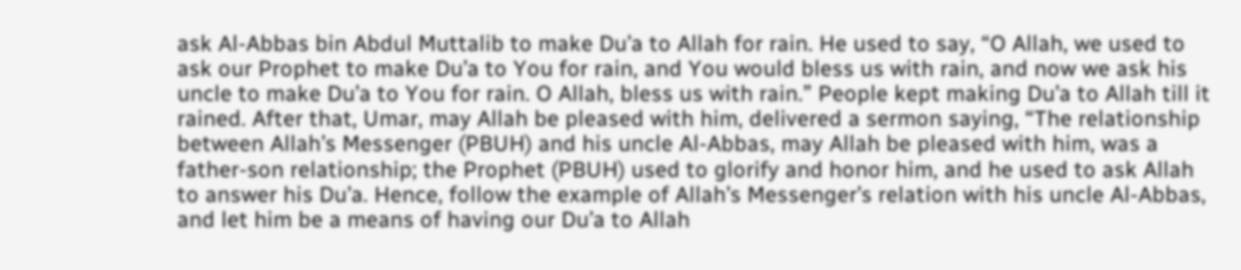ask Al-Abbas bin Abdul Muttalib to make Du’a to Allah for rain. He used to say, “O Allah, we used to ask our Prophet to make Du’a to You for rain, and You would bless us with rain, and now we ask his uncle to make Du’a to You for rain. O Allah, bless us with rain.” People kept making Du’a to Allah till it rained. After that, Umar, may Allah be pleased with him, delivered a sermon saying, “The relationship between Allah’s Messenger (PBUH) and his uncle Al-Abbas, may Allah be pleased with him, was a father-son relationship; the Prophet (PBUH) used to glorify and honor him, and he used to ask Allah to answer his Du’a. Hence, follow the example of Allah’s Messenger’s relation with his uncle Al-Abbas, and let him be a means of having our Du’a to Allah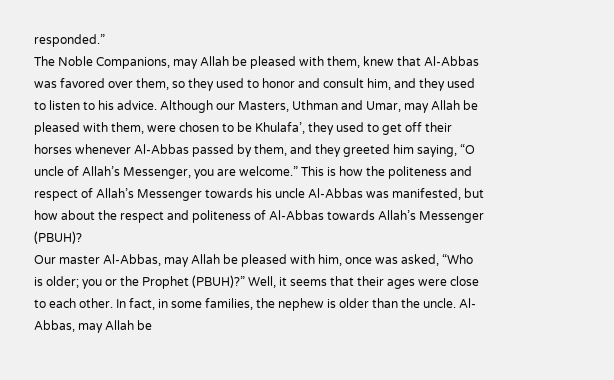responded.”
The Noble Companions, may Allah be pleased with them, knew that Al-Abbas was favored over them, so they used to honor and consult him, and they used to listen to his advice. Although our Masters, Uthman and Umar, may Allah be pleased with them, were chosen to be Khulafa’, they used to get off their horses whenever Al-Abbas passed by them, and they greeted him saying, “O uncle of Allah’s Messenger, you are welcome.” This is how the politeness and respect of Allah’s Messenger towards his uncle Al-Abbas was manifested, but how about the respect and politeness of Al-Abbas towards Allah’s Messenger (PBUH)?
Our master Al-Abbas, may Allah be pleased with him, once was asked, “Who is older; you or the Prophet (PBUH)?” Well, it seems that their ages were close to each other. In fact, in some families, the nephew is older than the uncle. Al-Abbas, may Allah be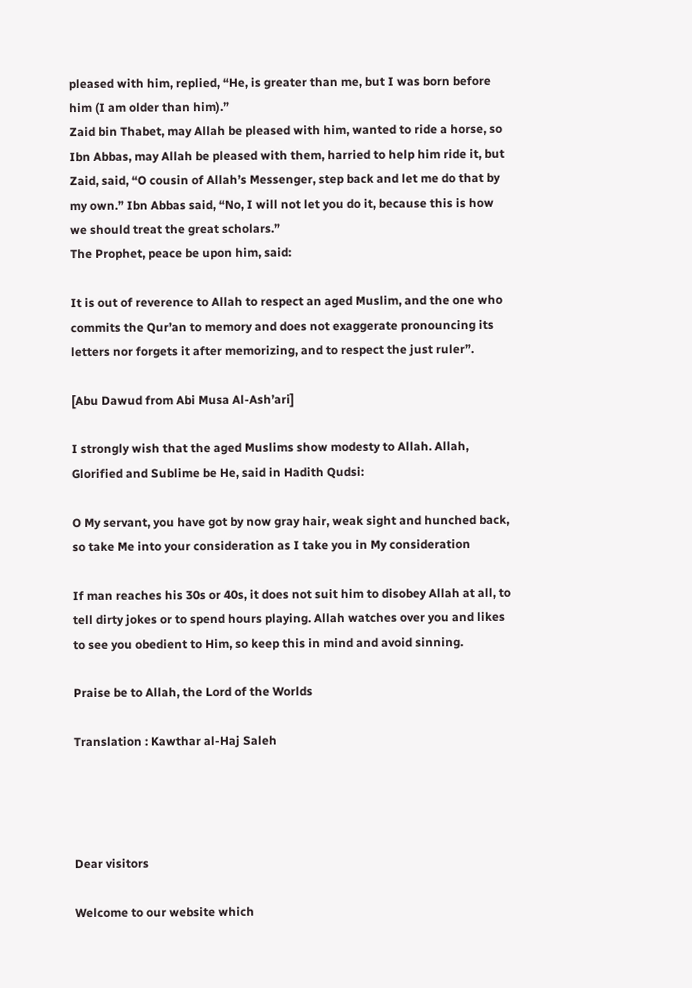pleased with him, replied, “He, is greater than me, but I was born before him (I am older than him).”
Zaid bin Thabet, may Allah be pleased with him, wanted to ride a horse, so Ibn Abbas, may Allah be pleased with them, harried to help him ride it, but Zaid, said, “O cousin of Allah’s Messenger, step back and let me do that by my own.” Ibn Abbas said, “No, I will not let you do it, because this is how we should treat the great scholars.”
The Prophet, peace be upon him, said:

It is out of reverence to Allah to respect an aged Muslim, and the one who commits the Qur’an to memory and does not exaggerate pronouncing its letters nor forgets it after memorizing, and to respect the just ruler”.

[Abu Dawud from Abi Musa Al-Ash’ari]

I strongly wish that the aged Muslims show modesty to Allah. Allah, Glorified and Sublime be He, said in Hadith Qudsi:

O My servant, you have got by now gray hair, weak sight and hunched back, so take Me into your consideration as I take you in My consideration

If man reaches his 30s or 40s, it does not suit him to disobey Allah at all, to tell dirty jokes or to spend hours playing. Allah watches over you and likes to see you obedient to Him, so keep this in mind and avoid sinning.

Praise be to Allah, the Lord of the Worlds

Translation : Kawthar al-Haj Saleh




Dear visitors

Welcome to our website which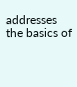addresses the basics of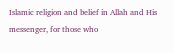Islamic religion and belief in Allah and His messenger, for those who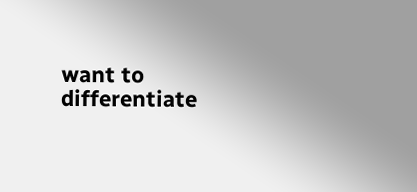want to differentiate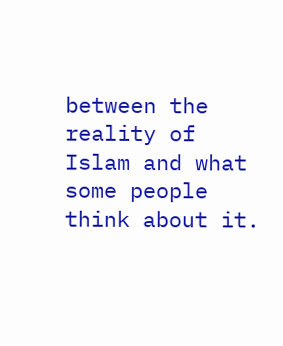between the reality of Islam and what some people think about it.